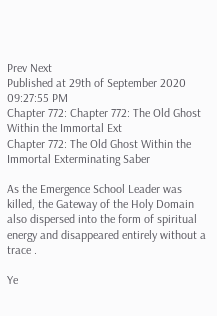Prev Next
Published at 29th of September 2020 09:27:55 PM
Chapter 772: Chapter 772: The Old Ghost Within the Immortal Ext
Chapter 772: The Old Ghost Within the Immortal Exterminating Saber

As the Emergence School Leader was killed, the Gateway of the Holy Domain also dispersed into the form of spiritual energy and disappeared entirely without a trace .

Ye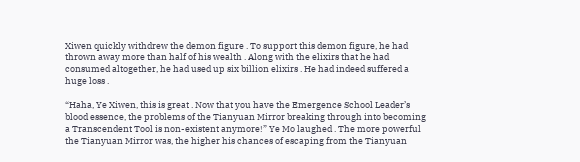Xiwen quickly withdrew the demon figure . To support this demon figure, he had thrown away more than half of his wealth . Along with the elixirs that he had consumed altogether, he had used up six billion elixirs . He had indeed suffered a huge loss .

“Haha, Ye Xiwen, this is great . Now that you have the Emergence School Leader’s blood essence, the problems of the Tianyuan Mirror breaking through into becoming a Transcendent Tool is non-existent anymore!” Ye Mo laughed . The more powerful the Tianyuan Mirror was, the higher his chances of escaping from the Tianyuan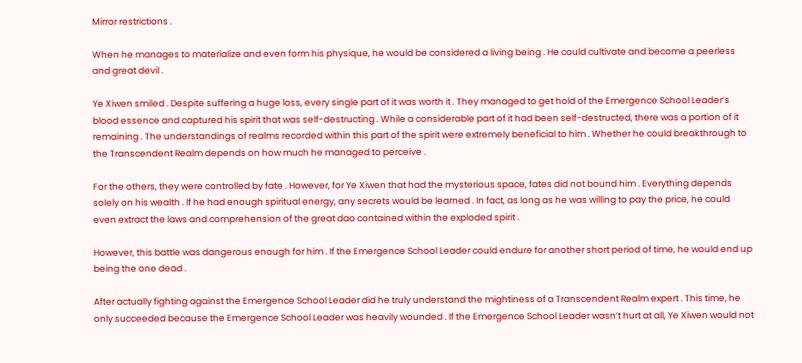Mirror restrictions .

When he manages to materialize and even form his physique, he would be considered a living being . He could cultivate and become a peerless and great devil .

Ye Xiwen smiled . Despite suffering a huge loss, every single part of it was worth it . They managed to get hold of the Emergence School Leader’s blood essence and captured his spirit that was self-destructing . While a considerable part of it had been self-destructed, there was a portion of it remaining . The understandings of realms recorded within this part of the spirit were extremely beneficial to him . Whether he could breakthrough to the Transcendent Realm depends on how much he managed to perceive .

For the others, they were controlled by fate . However, for Ye Xiwen that had the mysterious space, fates did not bound him . Everything depends solely on his wealth . If he had enough spiritual energy, any secrets would be learned . In fact, as long as he was willing to pay the price, he could even extract the laws and comprehension of the great dao contained within the exploded spirit .

However, this battle was dangerous enough for him . If the Emergence School Leader could endure for another short period of time, he would end up being the one dead .

After actually fighting against the Emergence School Leader did he truly understand the mightiness of a Transcendent Realm expert . This time, he only succeeded because the Emergence School Leader was heavily wounded . If the Emergence School Leader wasn’t hurt at all, Ye Xiwen would not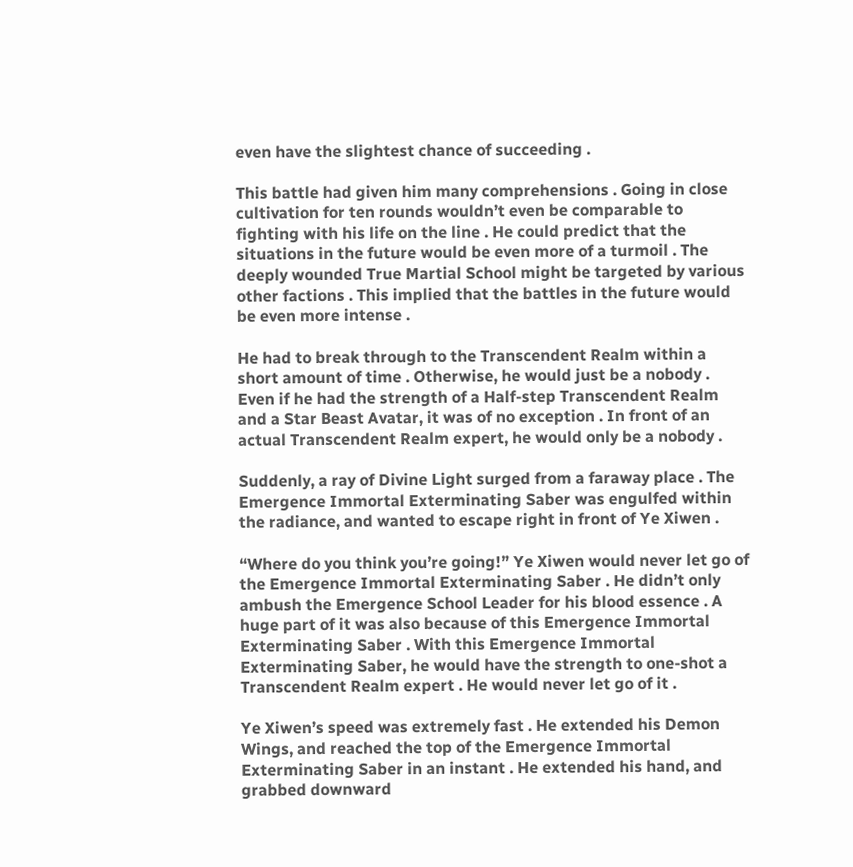even have the slightest chance of succeeding .

This battle had given him many comprehensions . Going in close cultivation for ten rounds wouldn’t even be comparable to fighting with his life on the line . He could predict that the situations in the future would be even more of a turmoil . The deeply wounded True Martial School might be targeted by various other factions . This implied that the battles in the future would be even more intense .

He had to break through to the Transcendent Realm within a short amount of time . Otherwise, he would just be a nobody . Even if he had the strength of a Half-step Transcendent Realm and a Star Beast Avatar, it was of no exception . In front of an actual Transcendent Realm expert, he would only be a nobody .

Suddenly, a ray of Divine Light surged from a faraway place . The Emergence Immortal Exterminating Saber was engulfed within the radiance, and wanted to escape right in front of Ye Xiwen .

“Where do you think you’re going!” Ye Xiwen would never let go of the Emergence Immortal Exterminating Saber . He didn’t only ambush the Emergence School Leader for his blood essence . A huge part of it was also because of this Emergence Immortal Exterminating Saber . With this Emergence Immortal Exterminating Saber, he would have the strength to one-shot a Transcendent Realm expert . He would never let go of it .

Ye Xiwen’s speed was extremely fast . He extended his Demon Wings, and reached the top of the Emergence Immortal Exterminating Saber in an instant . He extended his hand, and grabbed downward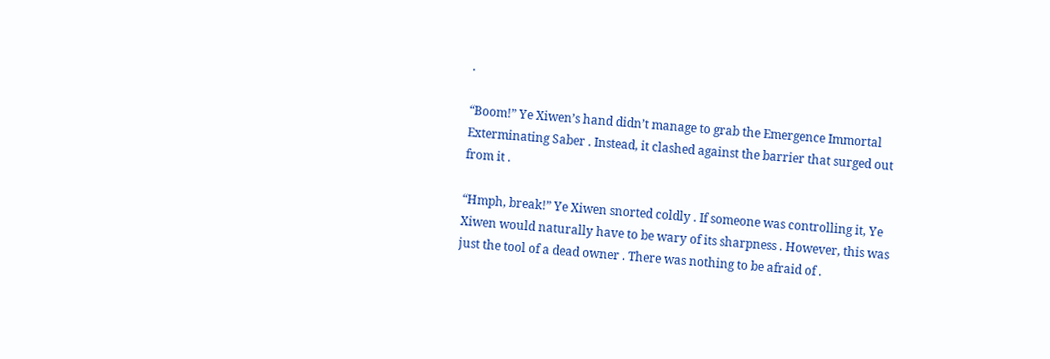.

“Boom!” Ye Xiwen’s hand didn’t manage to grab the Emergence Immortal Exterminating Saber . Instead, it clashed against the barrier that surged out from it .

“Hmph, break!” Ye Xiwen snorted coldly . If someone was controlling it, Ye Xiwen would naturally have to be wary of its sharpness . However, this was just the tool of a dead owner . There was nothing to be afraid of .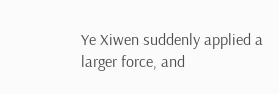Ye Xiwen suddenly applied a larger force, and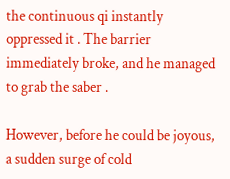the continuous qi instantly oppressed it . The barrier immediately broke, and he managed to grab the saber .

However, before he could be joyous, a sudden surge of cold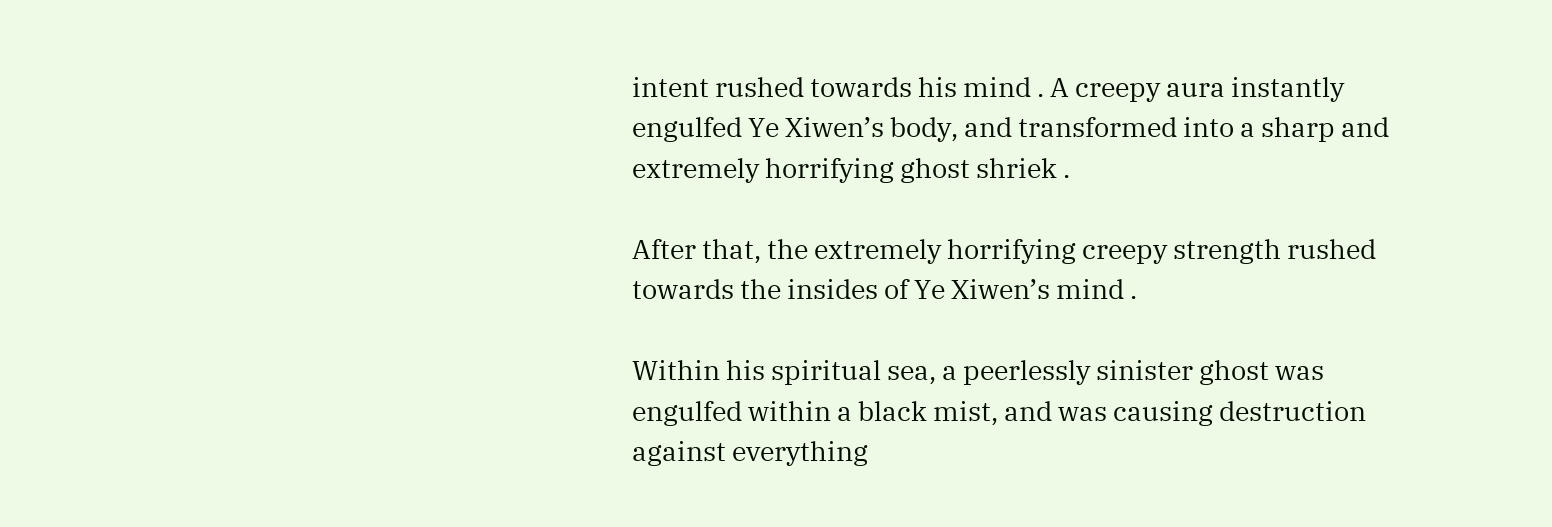intent rushed towards his mind . A creepy aura instantly engulfed Ye Xiwen’s body, and transformed into a sharp and extremely horrifying ghost shriek .

After that, the extremely horrifying creepy strength rushed towards the insides of Ye Xiwen’s mind .

Within his spiritual sea, a peerlessly sinister ghost was engulfed within a black mist, and was causing destruction against everything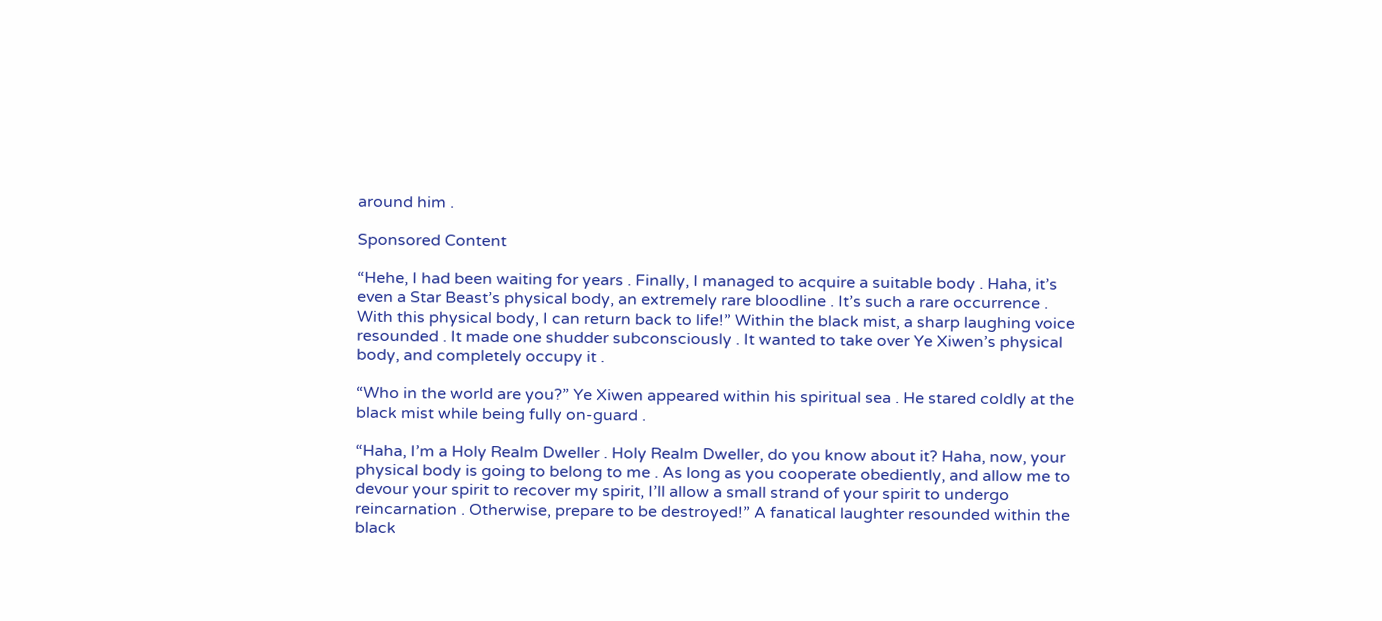around him .

Sponsored Content

“Hehe, I had been waiting for years . Finally, I managed to acquire a suitable body . Haha, it’s even a Star Beast’s physical body, an extremely rare bloodline . It’s such a rare occurrence . With this physical body, I can return back to life!” Within the black mist, a sharp laughing voice resounded . It made one shudder subconsciously . It wanted to take over Ye Xiwen’s physical body, and completely occupy it .

“Who in the world are you?” Ye Xiwen appeared within his spiritual sea . He stared coldly at the black mist while being fully on-guard .

“Haha, I’m a Holy Realm Dweller . Holy Realm Dweller, do you know about it? Haha, now, your physical body is going to belong to me . As long as you cooperate obediently, and allow me to devour your spirit to recover my spirit, I’ll allow a small strand of your spirit to undergo reincarnation . Otherwise, prepare to be destroyed!” A fanatical laughter resounded within the black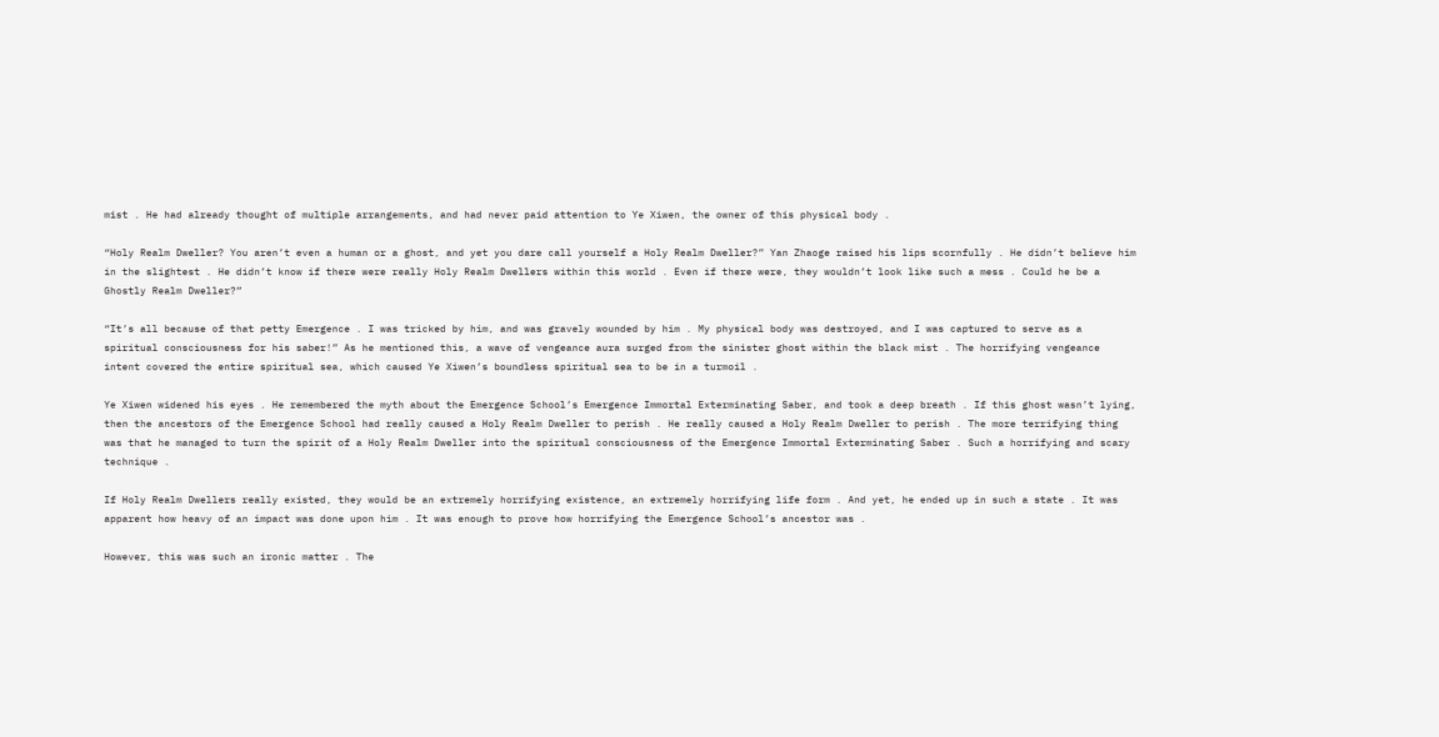mist . He had already thought of multiple arrangements, and had never paid attention to Ye Xiwen, the owner of this physical body .

“Holy Realm Dweller? You aren’t even a human or a ghost, and yet you dare call yourself a Holy Realm Dweller?” Yan Zhaoge raised his lips scornfully . He didn’t believe him in the slightest . He didn’t know if there were really Holy Realm Dwellers within this world . Even if there were, they wouldn’t look like such a mess . Could he be a Ghostly Realm Dweller?”

“It’s all because of that petty Emergence . I was tricked by him, and was gravely wounded by him . My physical body was destroyed, and I was captured to serve as a spiritual consciousness for his saber!” As he mentioned this, a wave of vengeance aura surged from the sinister ghost within the black mist . The horrifying vengeance intent covered the entire spiritual sea, which caused Ye Xiwen’s boundless spiritual sea to be in a turmoil .

Ye Xiwen widened his eyes . He remembered the myth about the Emergence School’s Emergence Immortal Exterminating Saber, and took a deep breath . If this ghost wasn’t lying, then the ancestors of the Emergence School had really caused a Holy Realm Dweller to perish . He really caused a Holy Realm Dweller to perish . The more terrifying thing was that he managed to turn the spirit of a Holy Realm Dweller into the spiritual consciousness of the Emergence Immortal Exterminating Saber . Such a horrifying and scary technique .

If Holy Realm Dwellers really existed, they would be an extremely horrifying existence, an extremely horrifying life form . And yet, he ended up in such a state . It was apparent how heavy of an impact was done upon him . It was enough to prove how horrifying the Emergence School’s ancestor was .

However, this was such an ironic matter . The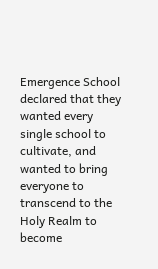Emergence School declared that they wanted every single school to cultivate, and wanted to bring everyone to transcend to the Holy Realm to become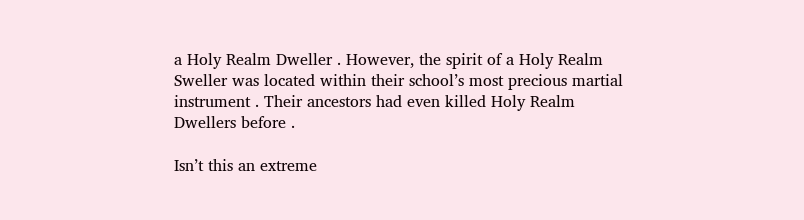a Holy Realm Dweller . However, the spirit of a Holy Realm Sweller was located within their school’s most precious martial instrument . Their ancestors had even killed Holy Realm Dwellers before .

Isn’t this an extreme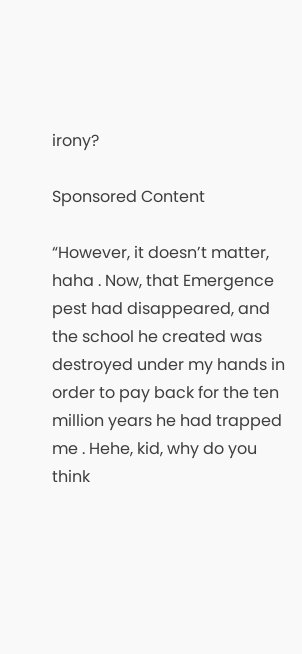irony?

Sponsored Content

“However, it doesn’t matter, haha . Now, that Emergence pest had disappeared, and the school he created was destroyed under my hands in order to pay back for the ten million years he had trapped me . Hehe, kid, why do you think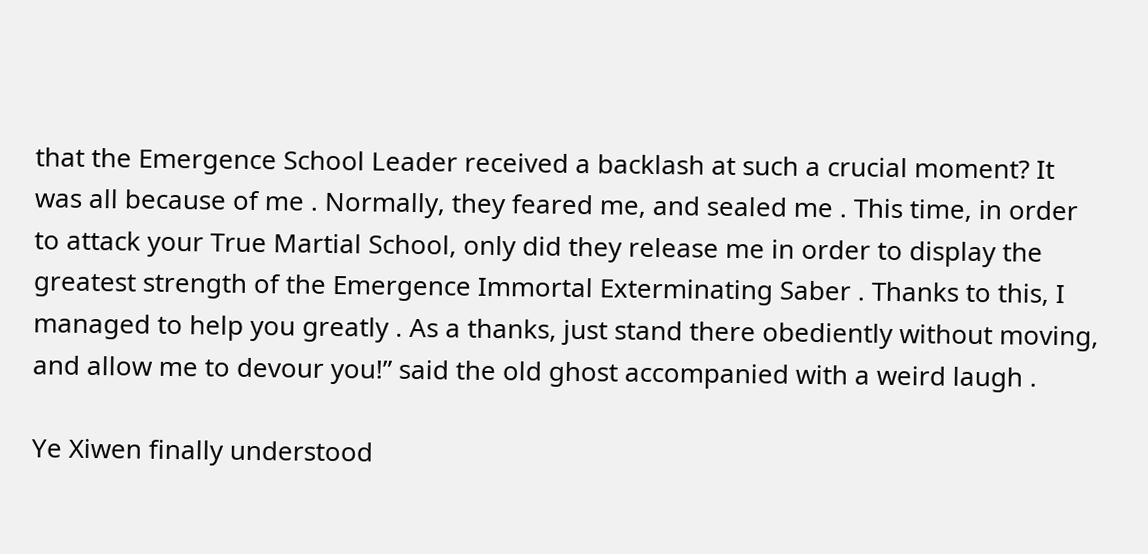that the Emergence School Leader received a backlash at such a crucial moment? It was all because of me . Normally, they feared me, and sealed me . This time, in order to attack your True Martial School, only did they release me in order to display the greatest strength of the Emergence Immortal Exterminating Saber . Thanks to this, I managed to help you greatly . As a thanks, just stand there obediently without moving, and allow me to devour you!” said the old ghost accompanied with a weird laugh .

Ye Xiwen finally understood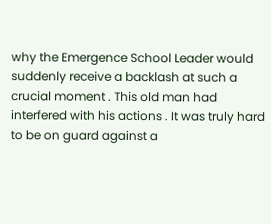why the Emergence School Leader would suddenly receive a backlash at such a crucial moment . This old man had interfered with his actions . It was truly hard to be on guard against a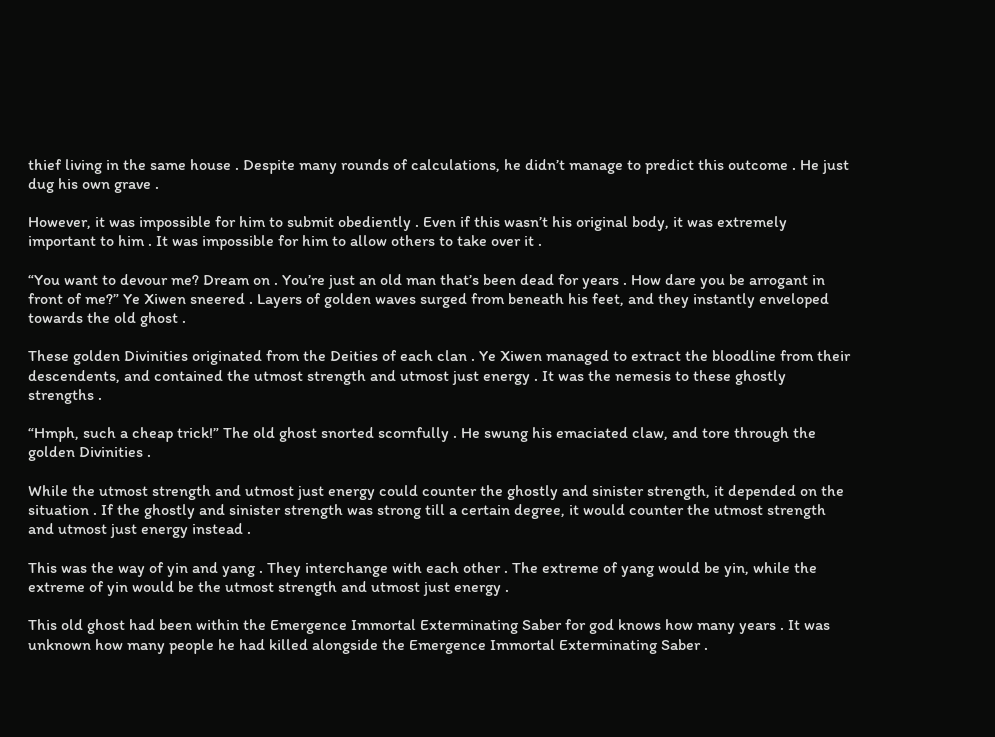thief living in the same house . Despite many rounds of calculations, he didn’t manage to predict this outcome . He just dug his own grave .

However, it was impossible for him to submit obediently . Even if this wasn’t his original body, it was extremely important to him . It was impossible for him to allow others to take over it .

“You want to devour me? Dream on . You’re just an old man that’s been dead for years . How dare you be arrogant in front of me?” Ye Xiwen sneered . Layers of golden waves surged from beneath his feet, and they instantly enveloped towards the old ghost .

These golden Divinities originated from the Deities of each clan . Ye Xiwen managed to extract the bloodline from their descendents, and contained the utmost strength and utmost just energy . It was the nemesis to these ghostly strengths .

“Hmph, such a cheap trick!” The old ghost snorted scornfully . He swung his emaciated claw, and tore through the golden Divinities .

While the utmost strength and utmost just energy could counter the ghostly and sinister strength, it depended on the situation . If the ghostly and sinister strength was strong till a certain degree, it would counter the utmost strength and utmost just energy instead .

This was the way of yin and yang . They interchange with each other . The extreme of yang would be yin, while the extreme of yin would be the utmost strength and utmost just energy .

This old ghost had been within the Emergence Immortal Exterminating Saber for god knows how many years . It was unknown how many people he had killed alongside the Emergence Immortal Exterminating Saber .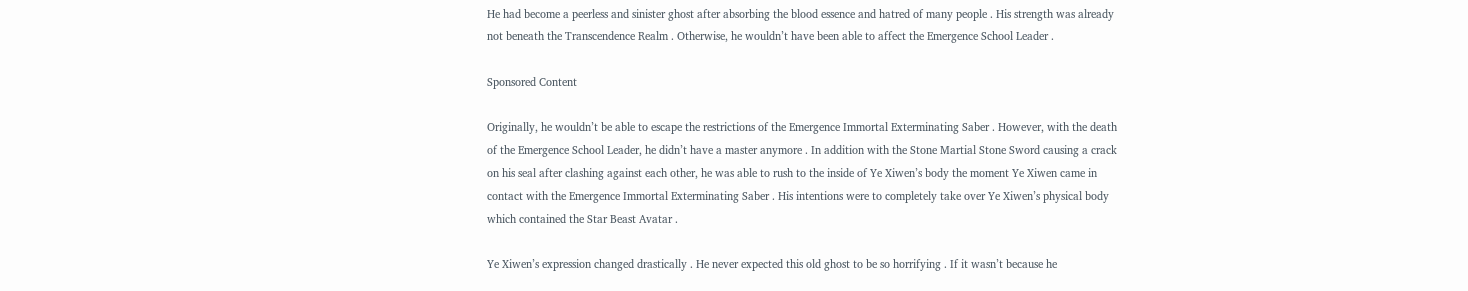He had become a peerless and sinister ghost after absorbing the blood essence and hatred of many people . His strength was already not beneath the Transcendence Realm . Otherwise, he wouldn’t have been able to affect the Emergence School Leader .

Sponsored Content

Originally, he wouldn’t be able to escape the restrictions of the Emergence Immortal Exterminating Saber . However, with the death of the Emergence School Leader, he didn’t have a master anymore . In addition with the Stone Martial Stone Sword causing a crack on his seal after clashing against each other, he was able to rush to the inside of Ye Xiwen’s body the moment Ye Xiwen came in contact with the Emergence Immortal Exterminating Saber . His intentions were to completely take over Ye Xiwen’s physical body which contained the Star Beast Avatar .

Ye Xiwen’s expression changed drastically . He never expected this old ghost to be so horrifying . If it wasn’t because he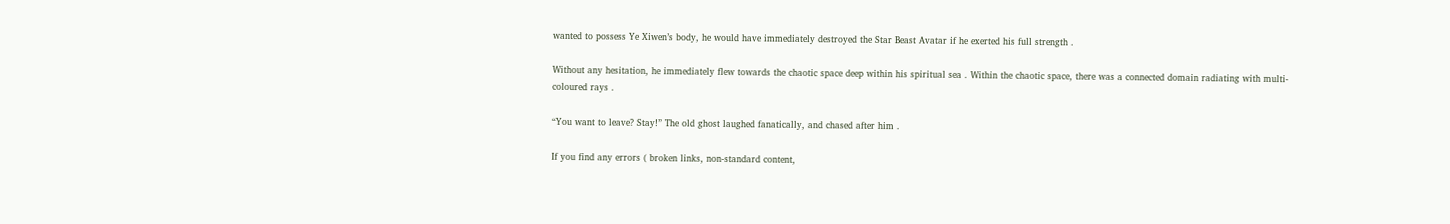wanted to possess Ye Xiwen’s body, he would have immediately destroyed the Star Beast Avatar if he exerted his full strength .

Without any hesitation, he immediately flew towards the chaotic space deep within his spiritual sea . Within the chaotic space, there was a connected domain radiating with multi-coloured rays .

“You want to leave? Stay!” The old ghost laughed fanatically, and chased after him .

If you find any errors ( broken links, non-standard content,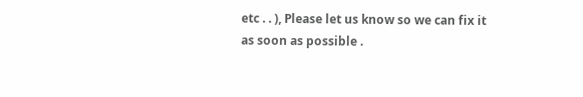etc . . ), Please let us know so we can fix it as soon as possible .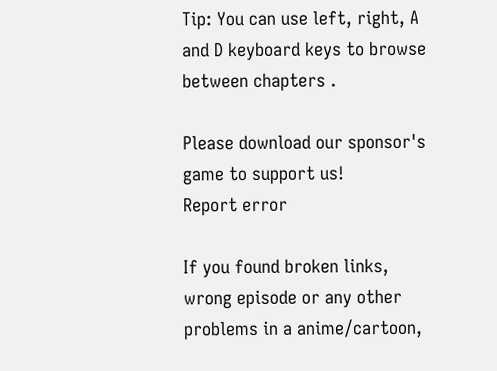Tip: You can use left, right, A and D keyboard keys to browse between chapters .

Please download our sponsor's game to support us!
Report error

If you found broken links, wrong episode or any other problems in a anime/cartoon,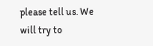please tell us. We will try to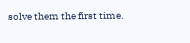solve them the first time.